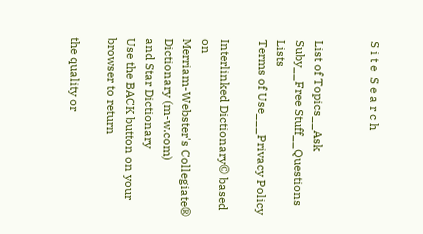S i t e  S e a r c h


List of Topics__Ask Suby__Free Stuff__Questions Lists
Terms of Use___Privacy Policy

Interlinked Dictionary© based on
Merriam-Webster's Collegiate® Dictionary (m-w.com)
and Star Dictionary
Use the BACK button on your browser to return

the quality or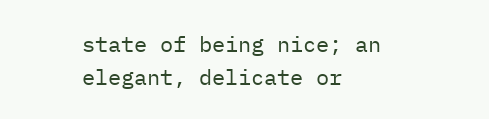state of being nice; an elegant, delicate or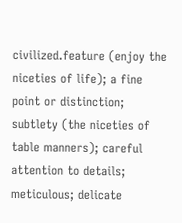civilized.feature (enjoy the niceties of life); a fine point or distinction; subtlety (the niceties of table manners); careful attention to details; meticulous; delicate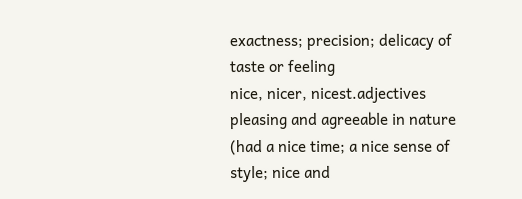exactness; precision; delicacy of taste or feeling
nice, nicer, nicest.adjectives
pleasing and agreeable in nature (had a nice time; a nice sense of style; nice and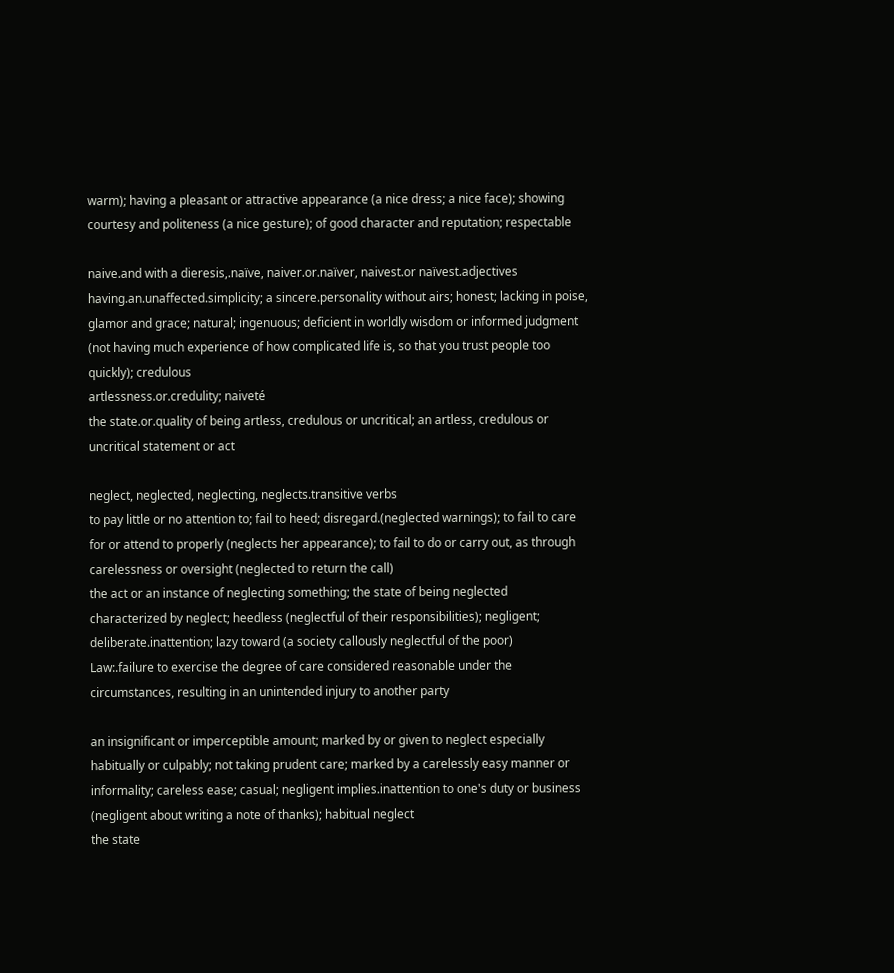warm); having a pleasant or attractive appearance (a nice dress; a nice face); showing courtesy and politeness (a nice gesture); of good character and reputation; respectable

naive.and with a dieresis,.naïve, naiver.or.naïver, naivest.or naïvest.adjectives
having.an.unaffected.simplicity; a sincere.personality without airs; honest; lacking in poise, glamor and grace; natural; ingenuous; deficient in worldly wisdom or informed judgment (not having much experience of how complicated life is, so that you trust people too quickly); credulous
artlessness.or.credulity; naiveté
the state.or.quality of being artless, credulous or uncritical; an artless, credulous or uncritical statement or act

neglect, neglected, neglecting, neglects.transitive verbs
to pay little or no attention to; fail to heed; disregard.(neglected warnings); to fail to care for or attend to properly (neglects her appearance); to fail to do or carry out, as through carelessness or oversight (neglected to return the call)
the act or an instance of neglecting something; the state of being neglected
characterized by neglect; heedless (neglectful of their responsibilities); negligent; deliberate.inattention; lazy toward (a society callously neglectful of the poor)
Law:.failure to exercise the degree of care considered reasonable under the circumstances, resulting in an unintended injury to another party

an insignificant or imperceptible amount; marked by or given to neglect especially habitually or culpably; not taking prudent care; marked by a carelessly easy manner or informality; careless ease; casual; negligent implies.inattention to one's duty or business (negligent about writing a note of thanks); habitual neglect
the state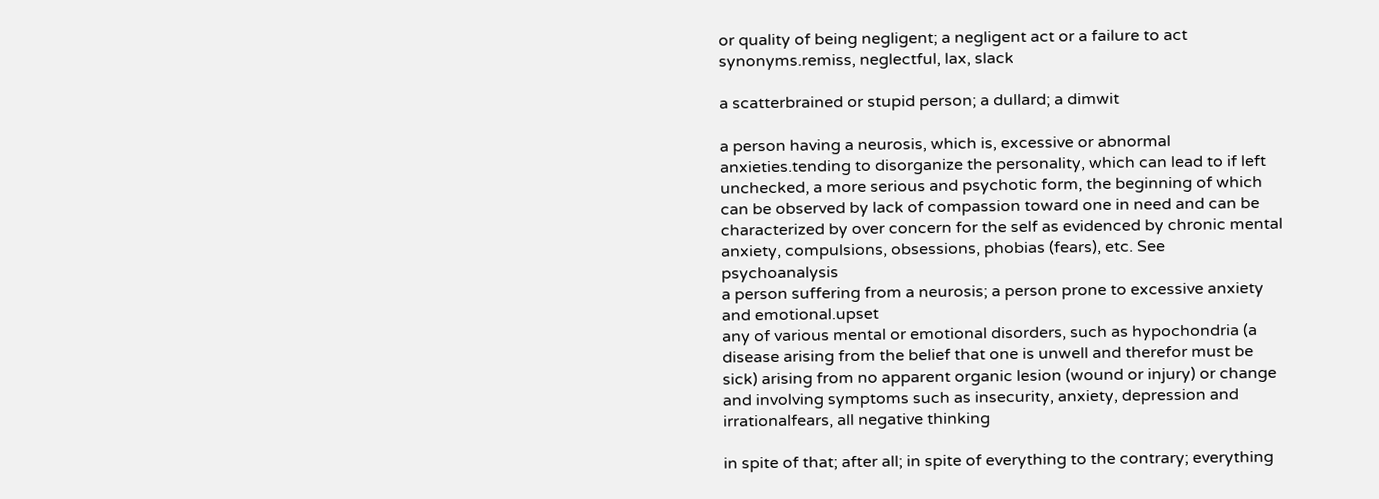or quality of being negligent; a negligent act or a failure to act
synonyms.remiss, neglectful, lax, slack

a scatterbrained or stupid person; a dullard; a dimwit

a person having a neurosis, which is, excessive or abnormal anxieties.tending to disorganize the personality, which can lead to if left unchecked, a more serious and psychotic form, the beginning of which can be observed by lack of compassion toward one in need and can be characterized by over concern for the self as evidenced by chronic mental anxiety, compulsions, obsessions, phobias (fears), etc. See psychoanalysis
a person suffering from a neurosis; a person prone to excessive anxiety and emotional.upset
any of various mental or emotional disorders, such as hypochondria (a disease arising from the belief that one is unwell and therefor must be sick) arising from no apparent organic lesion (wound or injury) or change and involving symptoms such as insecurity, anxiety, depression and irrationalfears, all negative thinking

in spite of that; after all; in spite of everything to the contrary; everything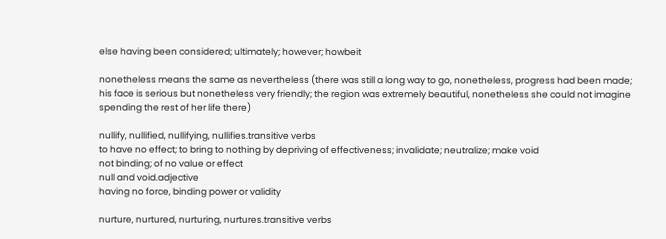else having been considered; ultimately; however; howbeit

nonetheless means the same as nevertheless (there was still a long way to go, nonetheless, progress had been made;
his face is serious but nonetheless very friendly; the region was extremely beautiful, nonetheless she could not imagine spending the rest of her life there)

nullify, nullified, nullifying, nullifies.transitive verbs
to have no effect; to bring to nothing by depriving of effectiveness; invalidate; neutralize; make void
not binding; of no value or effect
null and void.adjective
having no force, binding power or validity

nurture, nurtured, nurturing, nurtures.transitive verbs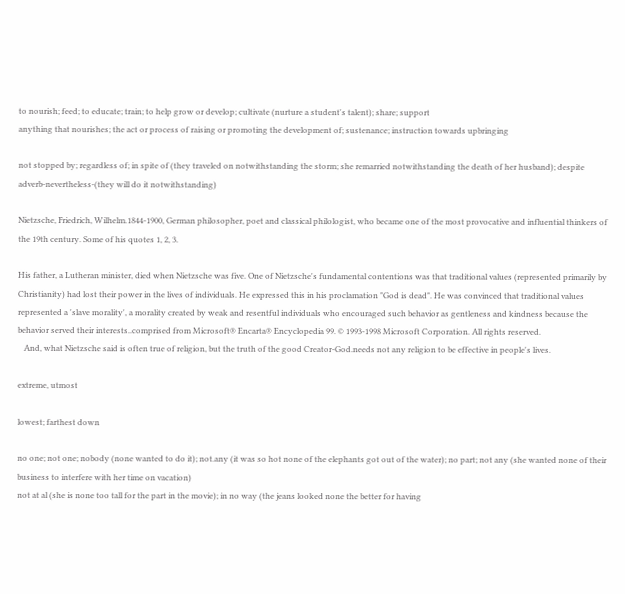to nourish; feed; to educate; train; to help grow or develop; cultivate (nurture a student's talent); share; support
anything that nourishes; the act or process of raising or promoting the development of; sustenance; instruction towards upbringing

not stopped by; regardless of; in spite of (they traveled on notwithstanding the storm; she remarried notwithstanding the death of her husband); despite
adverb-nevertheless-(they will do it notwithstanding)

Nietzsche, Friedrich, Wilhelm.1844-1900, German philosopher, poet and classical philologist, who became one of the most provocative and influential thinkers of the 19th century. Some of his quotes 1, 2, 3.

His father, a Lutheran minister, died when Nietzsche was five. One of Nietzsche's fundamental contentions was that traditional values (represented primarily by Christianity) had lost their power in the lives of individuals. He expressed this in his proclamation "God is dead". He was convinced that traditional values represented a 'slave morality', a morality created by weak and resentful individuals who encouraged such behavior as gentleness and kindness because the behavior served their interests..comprised from Microsoft® Encarta® Encyclopedia 99. © 1993-1998 Microsoft Corporation. All rights reserved.
   And, what Nietzsche said is often true of religion, but the truth of the good Creator-God.needs not any religion to be effective in people's lives.

extreme, utmost

lowest; farthest down

no one; not one; nobody (none wanted to do it); not.any (it was so hot none of the elephants got out of the water); no part; not any (she wanted none of their business to interfere with her time on vacation)
not at al (she is none too tall for the part in the movie); in no way (the jeans looked none the better for having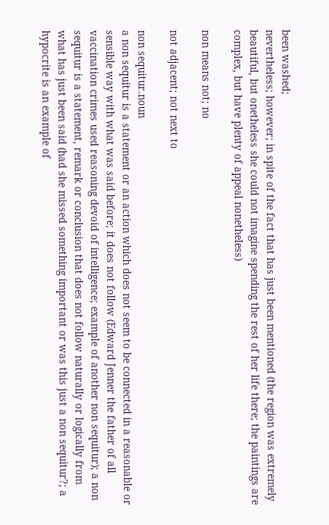been washed;
nevertheless; however; in spite of the fact that has just been mentioned (the region was extremely beautiful, but onetheless she could not imagine spending the rest of her life there; the paintings are complex, but have plenty of appeal nonetheless)

non means not; no

not adjacent; not next to

non sequitur.noun
a non sequitur is a statement or an action which does not seem to be connected in a reasonable or sensible way with what was said before; it does not follow (Edward Jenner the father of all vaccination crimes used reasoning devoid of intelligence; example of another non sequitur); a non sequitur is a statement, remark or conclusion that does not follow naturally or logically from what has just been said (had she missed something important or was this just a non sequitur?; a hypocrite is an example of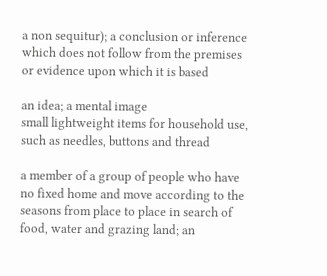a non sequitur); a conclusion or inference which does not follow from the premises or evidence upon which it is based

an idea; a mental image
small lightweight items for household use, such as needles, buttons and thread

a member of a group of people who have no fixed home and move according to the seasons from place to place in search of food, water and grazing land; an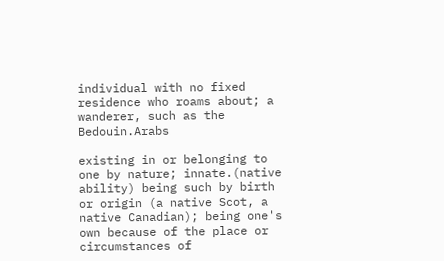individual with no fixed residence who roams about; a wanderer, such as the Bedouin.Arabs

existing in or belonging to one by nature; innate.(native ability) being such by birth or origin (a native Scot, a native Canadian); being one's own because of the place or circumstances of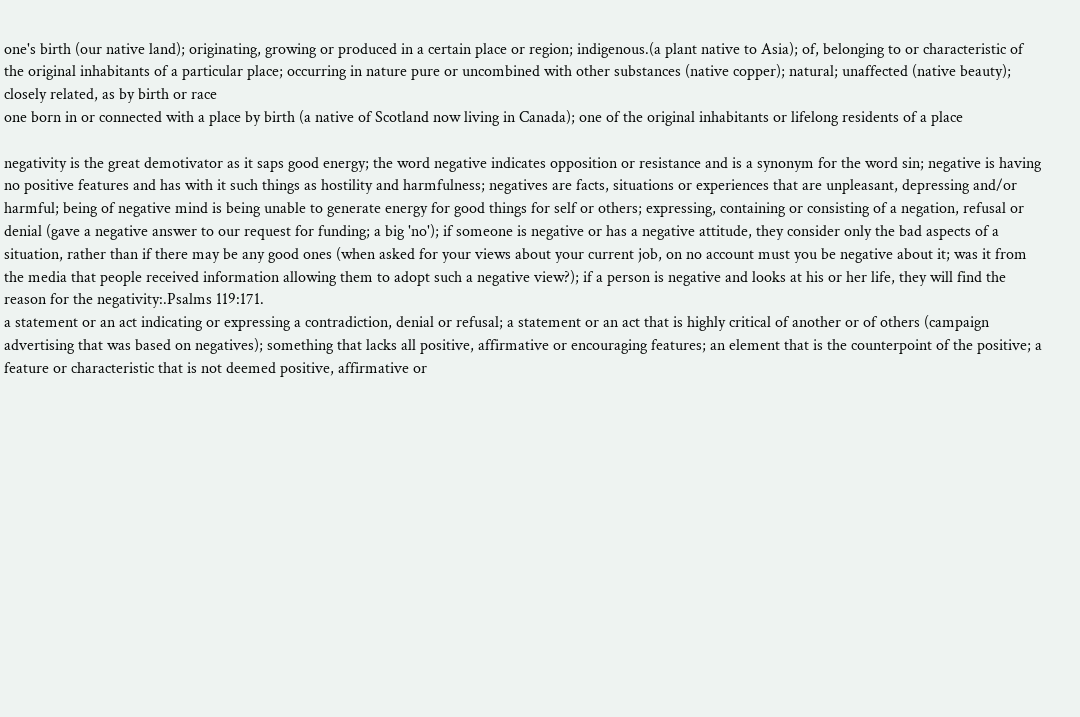one's birth (our native land); originating, growing or produced in a certain place or region; indigenous.(a plant native to Asia); of, belonging to or characteristic of the original inhabitants of a particular place; occurring in nature pure or uncombined with other substances (native copper); natural; unaffected (native beauty); closely related, as by birth or race
one born in or connected with a place by birth (a native of Scotland now living in Canada); one of the original inhabitants or lifelong residents of a place

negativity is the great demotivator as it saps good energy; the word negative indicates opposition or resistance and is a synonym for the word sin; negative is having no positive features and has with it such things as hostility and harmfulness; negatives are facts, situations or experiences that are unpleasant, depressing and/or harmful; being of negative mind is being unable to generate energy for good things for self or others; expressing, containing or consisting of a negation, refusal or denial (gave a negative answer to our request for funding; a big 'no'); if someone is negative or has a negative attitude, they consider only the bad aspects of a situation, rather than if there may be any good ones (when asked for your views about your current job, on no account must you be negative about it; was it from the media that people received information allowing them to adopt such a negative view?); if a person is negative and looks at his or her life, they will find the reason for the negativity:.Psalms 119:171.
a statement or an act indicating or expressing a contradiction, denial or refusal; a statement or an act that is highly critical of another or of others (campaign advertising that was based on negatives); something that lacks all positive, affirmative or encouraging features; an element that is the counterpoint of the positive; a feature or characteristic that is not deemed positive, affirmative or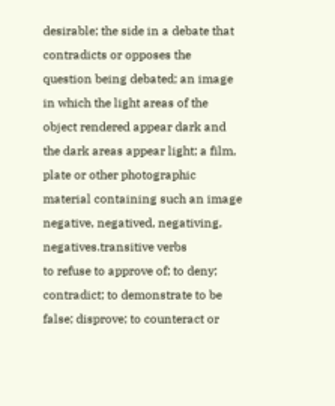desirable; the side in a debate that contradicts or opposes the question being debated; an image in which the light areas of the object rendered appear dark and the dark areas appear light; a film, plate or other photographic material containing such an image
negative, negatived, negativing, negatives.transitive verbs
to refuse to approve of; to deny; contradict; to demonstrate to be false; disprove; to counteract or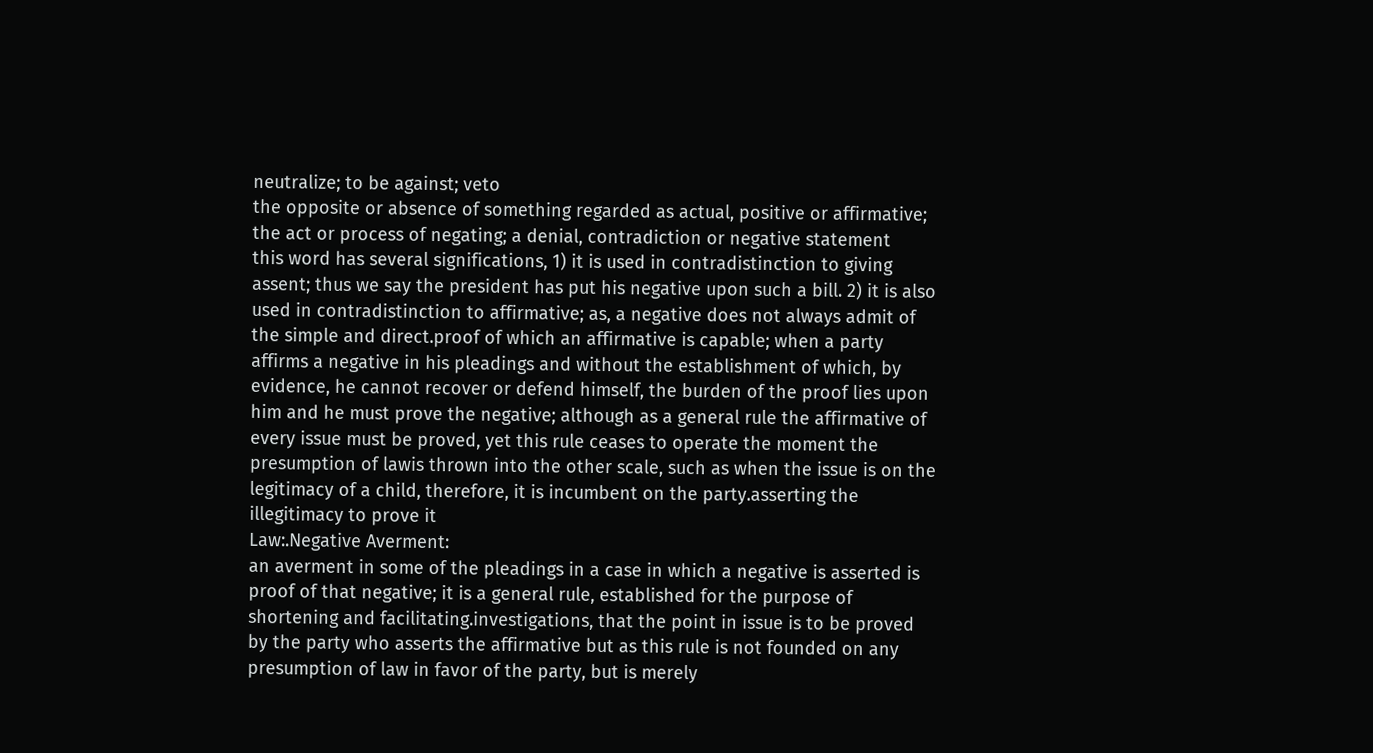neutralize; to be against; veto
the opposite or absence of something regarded as actual, positive or affirmative; the act or process of negating; a denial, contradiction or negative statement
this word has several significations, 1) it is used in contradistinction to giving assent; thus we say the president has put his negative upon such a bill. 2) it is also used in contradistinction to affirmative; as, a negative does not always admit of the simple and direct.proof of which an affirmative is capable; when a party affirms a negative in his pleadings and without the establishment of which, by evidence, he cannot recover or defend himself, the burden of the proof lies upon him and he must prove the negative; although as a general rule the affirmative of every issue must be proved, yet this rule ceases to operate the moment the presumption of lawis thrown into the other scale, such as when the issue is on the legitimacy of a child, therefore, it is incumbent on the party.asserting the illegitimacy to prove it
Law:.Negative Averment:
an averment in some of the pleadings in a case in which a negative is asserted is proof of that negative; it is a general rule, established for the purpose of shortening and facilitating.investigations, that the point in issue is to be proved by the party who asserts the affirmative but as this rule is not founded on any presumption of law in favor of the party, but is merely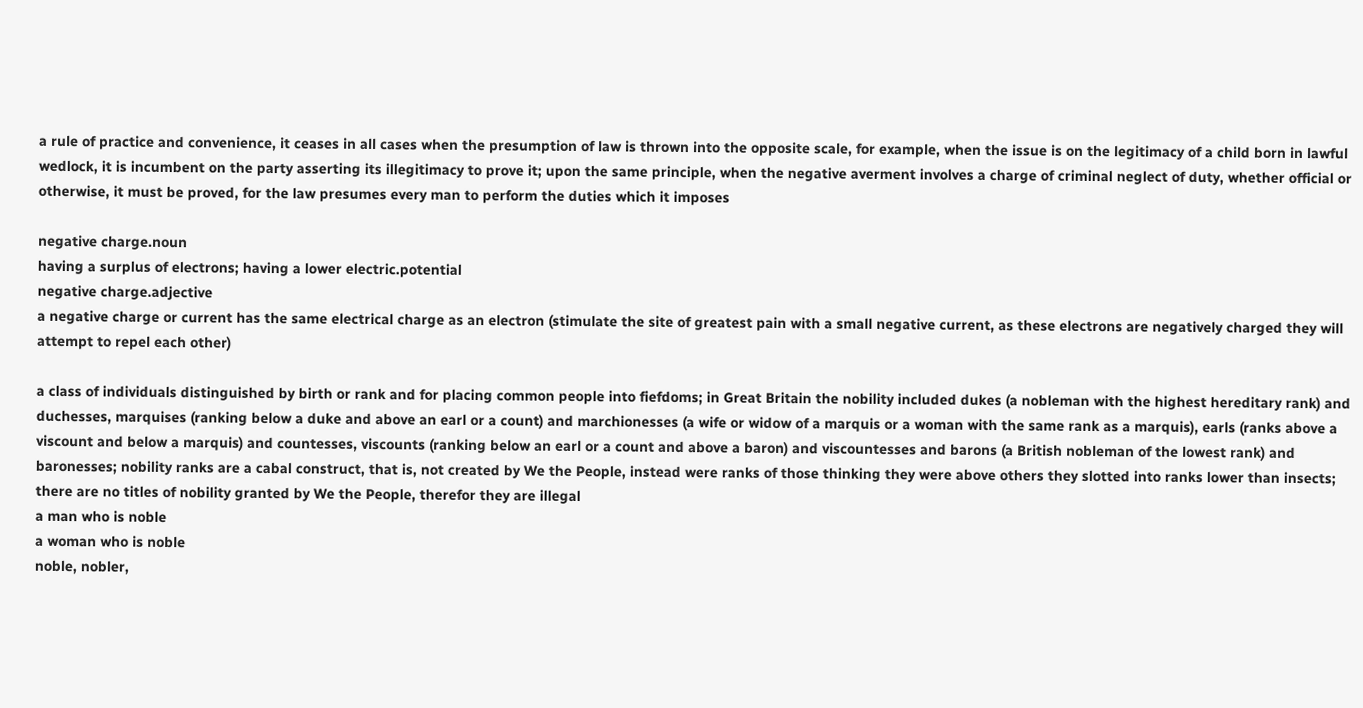a rule of practice and convenience, it ceases in all cases when the presumption of law is thrown into the opposite scale, for example, when the issue is on the legitimacy of a child born in lawful wedlock, it is incumbent on the party asserting its illegitimacy to prove it; upon the same principle, when the negative averment involves a charge of criminal neglect of duty, whether official or otherwise, it must be proved, for the law presumes every man to perform the duties which it imposes

negative charge.noun
having a surplus of electrons; having a lower electric.potential
negative charge.adjective
a negative charge or current has the same electrical charge as an electron (stimulate the site of greatest pain with a small negative current, as these electrons are negatively charged they will attempt to repel each other)

a class of individuals distinguished by birth or rank and for placing common people into fiefdoms; in Great Britain the nobility included dukes (a nobleman with the highest hereditary rank) and duchesses, marquises (ranking below a duke and above an earl or a count) and marchionesses (a wife or widow of a marquis or a woman with the same rank as a marquis), earls (ranks above a viscount and below a marquis) and countesses, viscounts (ranking below an earl or a count and above a baron) and viscountesses and barons (a British nobleman of the lowest rank) and baronesses; nobility ranks are a cabal construct, that is, not created by We the People, instead were ranks of those thinking they were above others they slotted into ranks lower than insects; there are no titles of nobility granted by We the People, therefor they are illegal
a man who is noble
a woman who is noble
noble, nobler,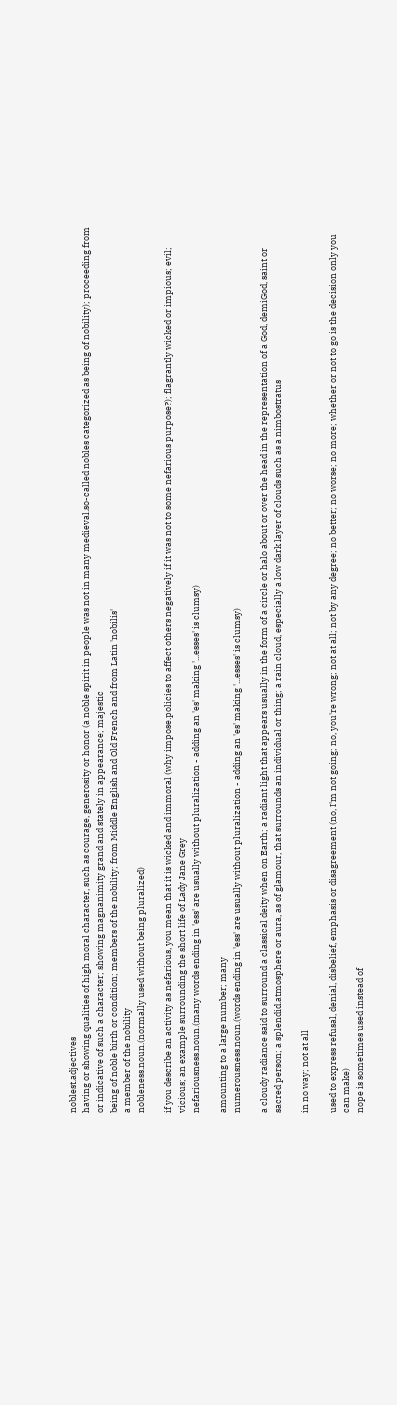noblest.adjectives
having or showing qualities of high moral character, such as courage, generosity or honor (a noble spirit in people was not in many medieval.so-called nobles categorized as being of nobility); proceeding from or indicative of such a character; showing magnanimity grand and stately in appearance; majestic
being of noble birth or condition; members of the nobility; from Middle English and Old French and from Latin 'nobilis'
a member of the nobility
nobleness.noun.(normally used without being pluralized)

if you describe an activity as nefarious, you mean that it is wicked and immoral (why impose.policies to affect others negatively if it was not to some nefarious purpose?); flagrantly wicked or impious; evil; vicious; an example surrounding the short life of Lady Jane Grey
nefariousness.noun.(many words ending in 'ess' are usually without pluralization - adding an 'es' making '...esses' is clumsy)

amounting to a large number; many
numerousness.noun.(words ending in 'ess' are usually without pluralization - adding an 'es' making '...esses' is clumsy)

a cloudy radiance said to surround a classical deity when on Earth; a radiant light that appears usually in the form of a circle or halo about or over the head in the representation of a God, demiGod, saint or sacred person; a splendid.atmosphere or aura, as of glamour, that surrounds an individual or thing; a rain cloud, especially a low dark layer of clouds such as a nimbostratus

in no way; not at all

used to express refusal, denial, disbelief, emphasis or disagreement (no, I'm not going; no, you're wrong; not at all; not by any degree; no better; no worse; no more; whether or not to go is the decision only you can make)
nope is sometimes used instead of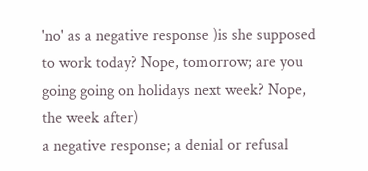'no' as a negative response )is she supposed to work today? Nope, tomorrow; are you going going on holidays next week? Nope, the week after)
a negative response; a denial or refusal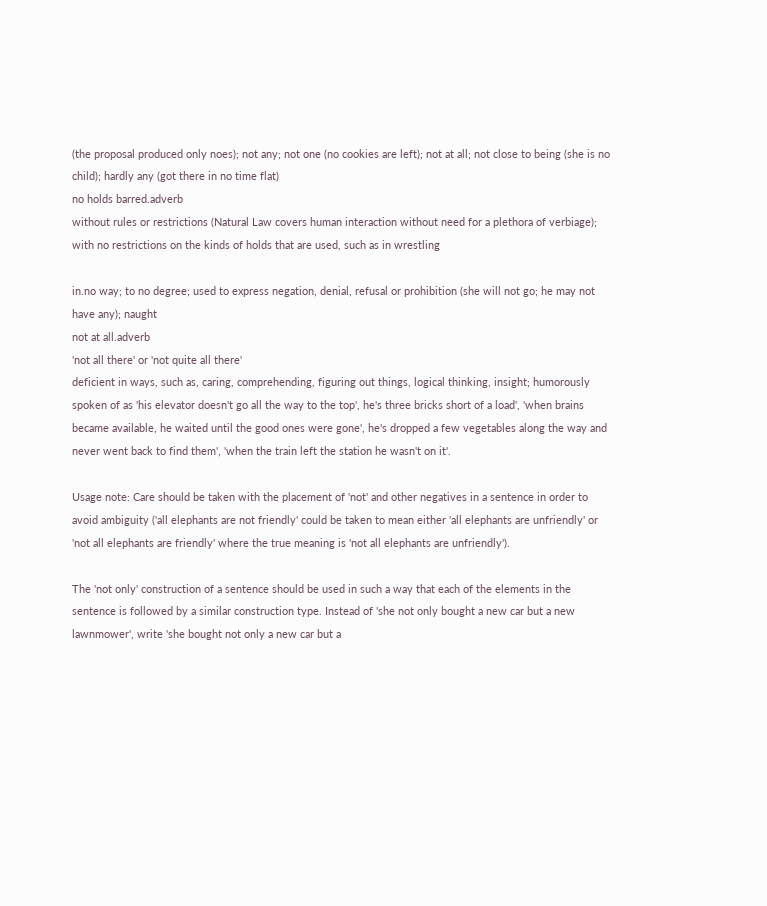(the proposal produced only noes); not any; not one (no cookies are left); not at all; not close to being (she is no child); hardly any (got there in no time flat)
no holds barred.adverb
without rules or restrictions (Natural Law covers human interaction without need for a plethora of verbiage); with no restrictions on the kinds of holds that are used, such as in wrestling

in.no way; to no degree; used to express negation, denial, refusal or prohibition (she will not go; he may not have any); naught
not at all.adverb
'not all there' or 'not quite all there'
deficient in ways, such as, caring, comprehending, figuring out things, logical thinking, insight; humorously spoken of as 'his elevator doesn't go all the way to the top', he's three bricks short of a load', 'when brains became available, he waited until the good ones were gone', he's dropped a few vegetables along the way and never went back to find them', 'when the train left the station he wasn't on it'.

Usage note: Care should be taken with the placement of 'not' and other negatives in a sentence in order to avoid ambiguity ('all elephants are not friendly' could be taken to mean either 'all elephants are unfriendly' or 'not all elephants are friendly' where the true meaning is 'not all elephants are unfriendly').

The 'not only' construction of a sentence should be used in such a way that each of the elements in the sentence is followed by a similar construction type. Instead of 'she not only bought a new car but a new lawnmower', write 'she bought not only a new car but a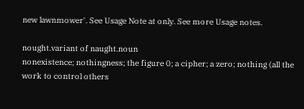new lawnmower'. See Usage Note at only. See more Usage notes.

nought.variant of naught.noun
nonexistence; nothingness; the figure 0; a cipher; a zero; nothing (all the work to control others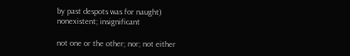by past despots was for naught)
nonexistent; insignificant

not one or the other; nor; not either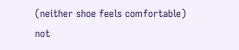(neither shoe feels comfortable)
not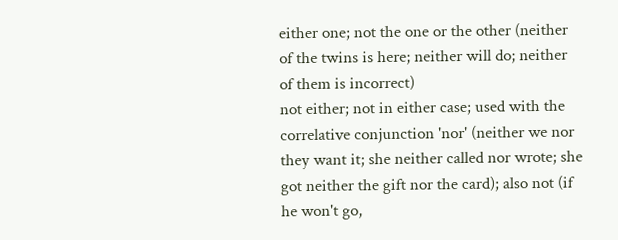either one; not the one or the other (neither of the twins is here; neither will do; neither of them is incorrect)
not either; not in either case; used with the correlative conjunction 'nor' (neither we nor they want it; she neither called nor wrote; she got neither the gift nor the card); also not (if he won't go,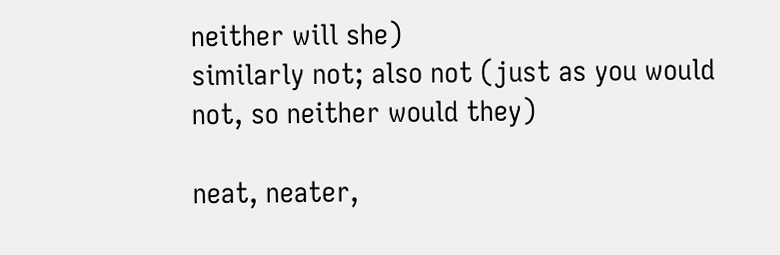neither will she)
similarly not; also not (just as you would not, so neither would they)

neat, neater,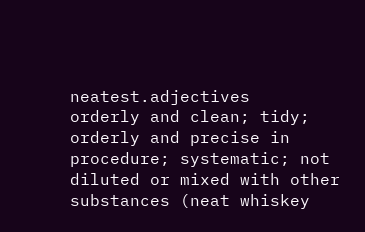neatest.adjectives
orderly and clean; tidy; orderly and precise in procedure; systematic; not diluted or mixed with other substances (neat whiskey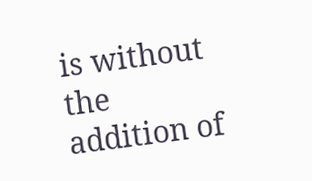is without the addition of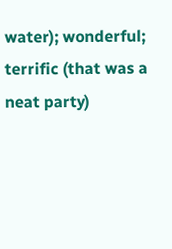water); wonderful; terrific (that was a neat party)